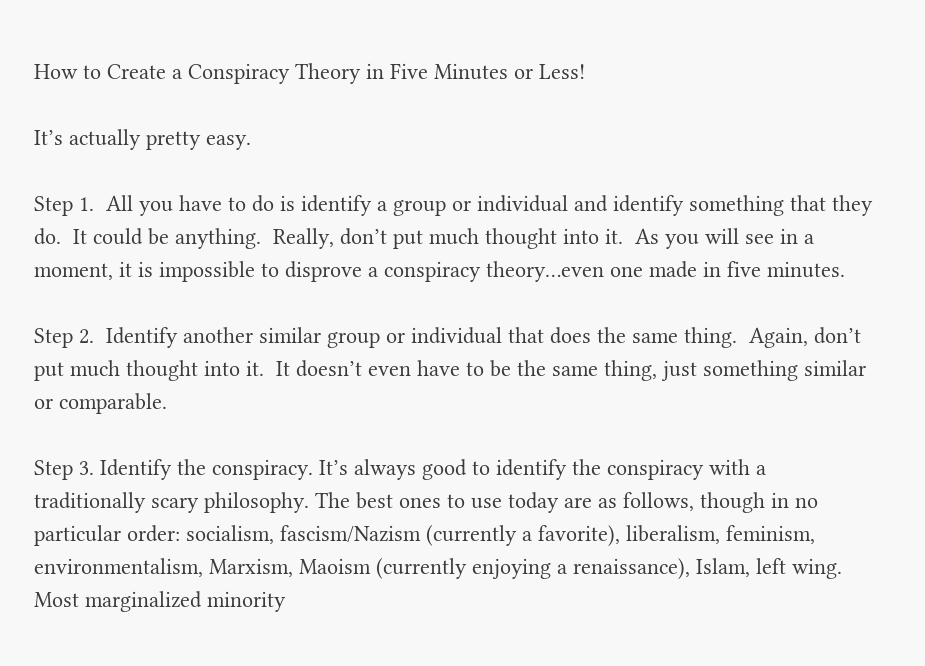How to Create a Conspiracy Theory in Five Minutes or Less!

It’s actually pretty easy.

Step 1.  All you have to do is identify a group or individual and identify something that they do.  It could be anything.  Really, don’t put much thought into it.  As you will see in a moment, it is impossible to disprove a conspiracy theory…even one made in five minutes.

Step 2.  Identify another similar group or individual that does the same thing.  Again, don’t put much thought into it.  It doesn’t even have to be the same thing, just something similar or comparable.

Step 3. Identify the conspiracy. It’s always good to identify the conspiracy with a traditionally scary philosophy. The best ones to use today are as follows, though in no particular order: socialism, fascism/Nazism (currently a favorite), liberalism, feminism, environmentalism, Marxism, Maoism (currently enjoying a renaissance), Islam, left wing.  Most marginalized minority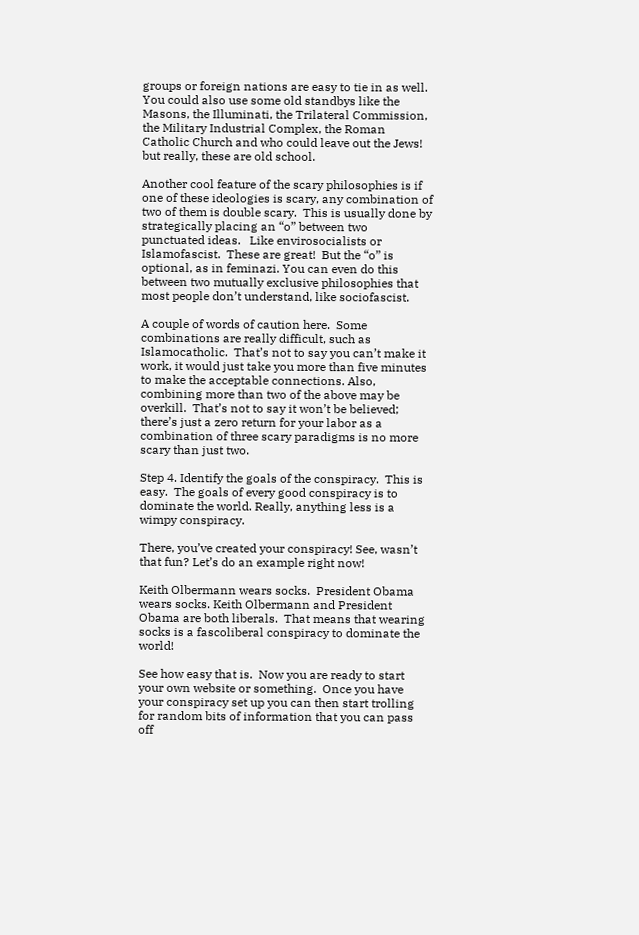groups or foreign nations are easy to tie in as well. You could also use some old standbys like the Masons, the Illuminati, the Trilateral Commission, the Military Industrial Complex, the Roman Catholic Church and who could leave out the Jews! but really, these are old school.

Another cool feature of the scary philosophies is if one of these ideologies is scary, any combination of two of them is double scary.  This is usually done by strategically placing an “o” between two punctuated ideas.   Like envirosocialists or Islamofascist.  These are great!  But the “o” is optional, as in feminazi. You can even do this between two mutually exclusive philosophies that most people don’t understand, like sociofascist.

A couple of words of caution here.  Some combinations are really difficult, such as Islamocatholic.  That’s not to say you can’t make it work, it would just take you more than five minutes to make the acceptable connections. Also, combining more than two of the above may be overkill.  That’s not to say it won’t be believed; there’s just a zero return for your labor as a combination of three scary paradigms is no more scary than just two.

Step 4. Identify the goals of the conspiracy.  This is easy.  The goals of every good conspiracy is to dominate the world. Really, anything less is a wimpy conspiracy.

There, you’ve created your conspiracy! See, wasn’t that fun? Let’s do an example right now!

Keith Olbermann wears socks.  President Obama wears socks. Keith Olbermann and President Obama are both liberals.  That means that wearing socks is a fascoliberal conspiracy to dominate the world!

See how easy that is.  Now you are ready to start your own website or something.  Once you have your conspiracy set up you can then start trolling for random bits of information that you can pass off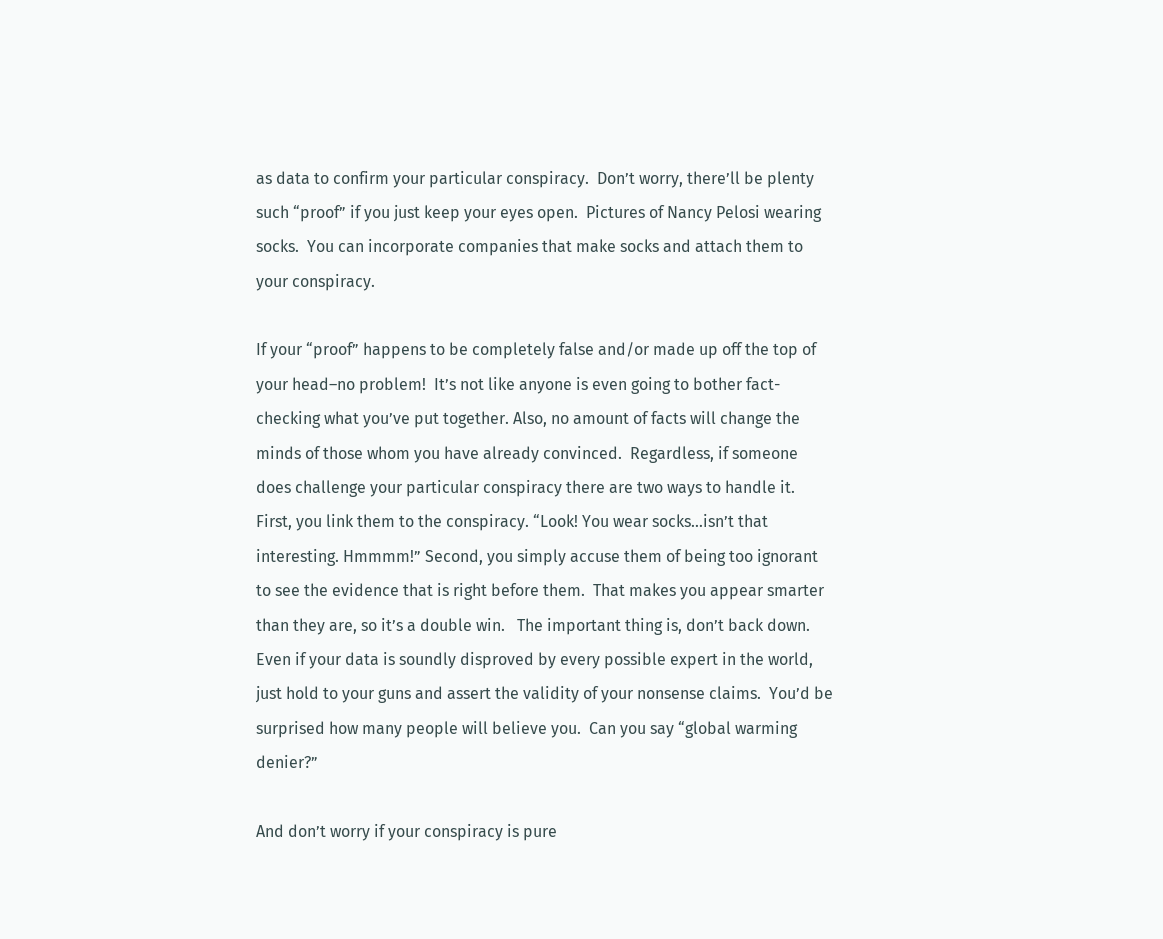as data to confirm your particular conspiracy.  Don’t worry, there’ll be plenty such “proof” if you just keep your eyes open.  Pictures of Nancy Pelosi wearing socks.  You can incorporate companies that make socks and attach them to your conspiracy.

If your “proof” happens to be completely false and/or made up off the top of your head–no problem!  It’s not like anyone is even going to bother fact-checking what you’ve put together. Also, no amount of facts will change the minds of those whom you have already convinced.  Regardless, if someone does challenge your particular conspiracy there are two ways to handle it.  First, you link them to the conspiracy. “Look! You wear socks…isn’t that interesting. Hmmmm!” Second, you simply accuse them of being too ignorant to see the evidence that is right before them.  That makes you appear smarter than they are, so it’s a double win.   The important thing is, don’t back down.  Even if your data is soundly disproved by every possible expert in the world, just hold to your guns and assert the validity of your nonsense claims.  You’d be surprised how many people will believe you.  Can you say “global warming denier?”

And don’t worry if your conspiracy is pure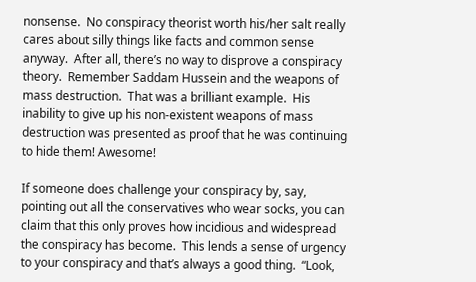nonsense.  No conspiracy theorist worth his/her salt really cares about silly things like facts and common sense anyway.  After all, there’s no way to disprove a conspiracy theory.  Remember Saddam Hussein and the weapons of mass destruction.  That was a brilliant example.  His inability to give up his non-existent weapons of mass destruction was presented as proof that he was continuing to hide them! Awesome!

If someone does challenge your conspiracy by, say, pointing out all the conservatives who wear socks, you can claim that this only proves how incidious and widespread the conspiracy has become.  This lends a sense of urgency to your conspiracy and that’s always a good thing.  “Look,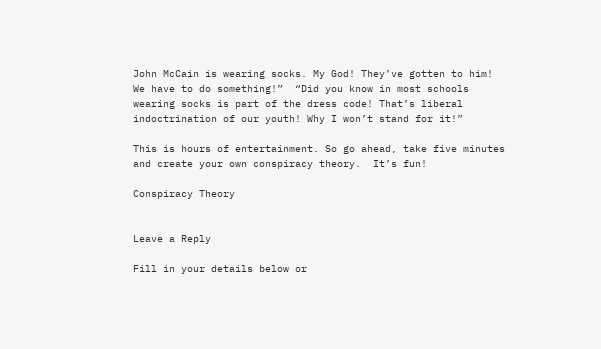John McCain is wearing socks. My God! They’ve gotten to him! We have to do something!”  “Did you know in most schools wearing socks is part of the dress code! That’s liberal indoctrination of our youth! Why I won’t stand for it!”

This is hours of entertainment. So go ahead, take five minutes and create your own conspiracy theory.  It’s fun!

Conspiracy Theory


Leave a Reply

Fill in your details below or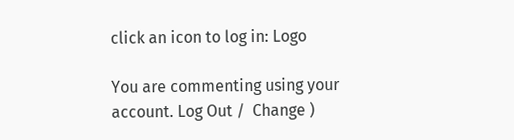click an icon to log in: Logo

You are commenting using your account. Log Out /  Change )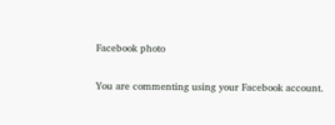Facebook photo

You are commenting using your Facebook account.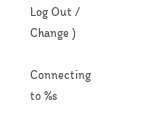Log Out /  Change )

Connecting to %s